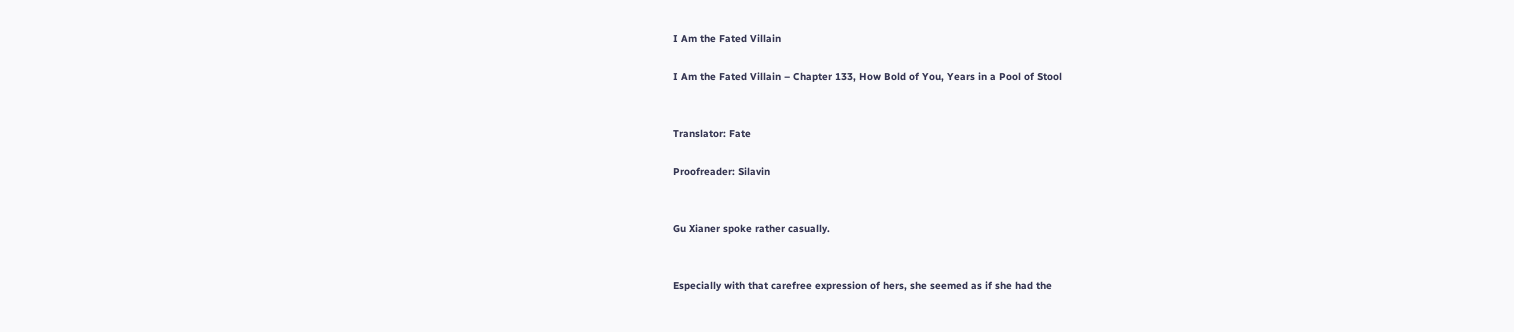I Am the Fated Villain

I Am the Fated Villain – Chapter 133, How Bold of You, Years in a Pool of Stool


Translator: Fate

Proofreader: Silavin


Gu Xianer spoke rather casually.


Especially with that carefree expression of hers, she seemed as if she had the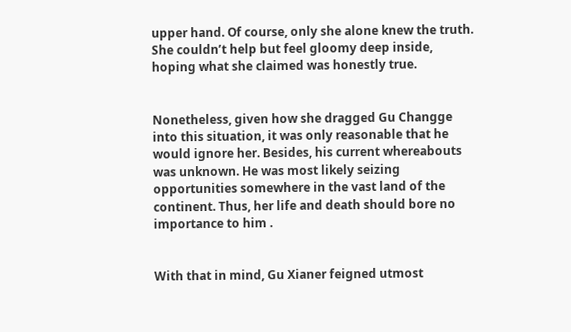upper hand. Of course, only she alone knew the truth. She couldn’t help but feel gloomy deep inside, hoping what she claimed was honestly true.


Nonetheless, given how she dragged Gu Changge into this situation, it was only reasonable that he would ignore her. Besides, his current whereabouts was unknown. He was most likely seizing opportunities somewhere in the vast land of the continent. Thus, her life and death should bore no importance to him .


With that in mind, Gu Xianer feigned utmost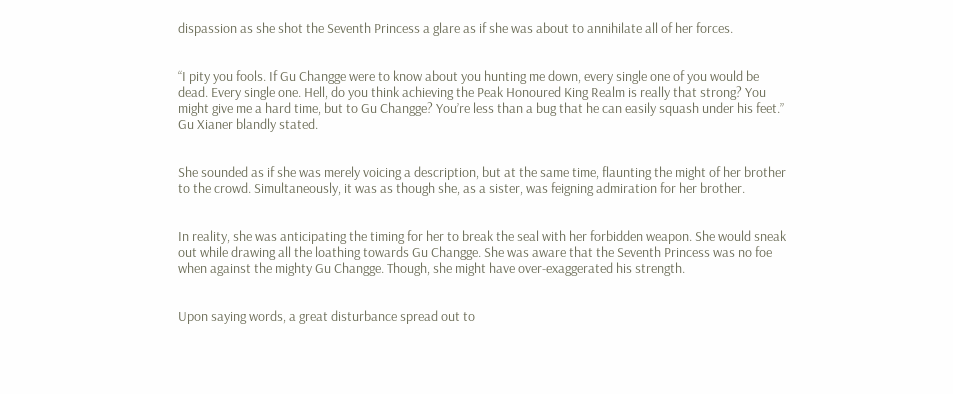dispassion as she shot the Seventh Princess a glare as if she was about to annihilate all of her forces.


“I pity you fools. If Gu Changge were to know about you hunting me down, every single one of you would be dead. Every single one. Hell, do you think achieving the Peak Honoured King Realm is really that strong? You might give me a hard time, but to Gu Changge? You’re less than a bug that he can easily squash under his feet.” Gu Xianer blandly stated.


She sounded as if she was merely voicing a description, but at the same time, flaunting the might of her brother to the crowd. Simultaneously, it was as though she, as a sister, was feigning admiration for her brother.


In reality, she was anticipating the timing for her to break the seal with her forbidden weapon. She would sneak out while drawing all the loathing towards Gu Changge. She was aware that the Seventh Princess was no foe when against the mighty Gu Changge. Though, she might have over-exaggerated his strength.


Upon saying words, a great disturbance spread out to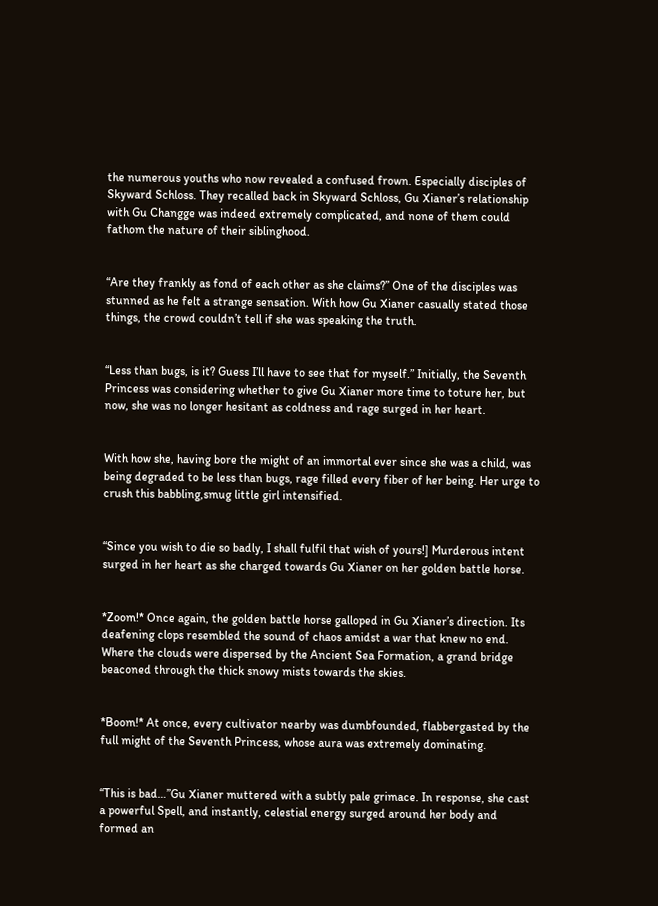the numerous youths who now revealed a confused frown. Especially disciples of Skyward Schloss. They recalled back in Skyward Schloss, Gu Xianer’s relationship with Gu Changge was indeed extremely complicated, and none of them could fathom the nature of their siblinghood.


“Are they frankly as fond of each other as she claims?” One of the disciples was stunned as he felt a strange sensation. With how Gu Xianer casually stated those things, the crowd couldn’t tell if she was speaking the truth.


“Less than bugs, is it? Guess I’ll have to see that for myself.” Initially, the Seventh Princess was considering whether to give Gu Xianer more time to toture her, but now, she was no longer hesitant as coldness and rage surged in her heart.


With how she, having bore the might of an immortal ever since she was a child, was being degraded to be less than bugs, rage filled every fiber of her being. Her urge to crush this babbling,smug little girl intensified.


“Since you wish to die so badly, I shall fulfil that wish of yours!] Murderous intent surged in her heart as she charged towards Gu Xianer on her golden battle horse.


*Zoom!* Once again, the golden battle horse galloped in Gu Xianer’s direction. Its deafening clops resembled the sound of chaos amidst a war that knew no end. Where the clouds were dispersed by the Ancient Sea Formation, a grand bridge beaconed through the thick snowy mists towards the skies.


*Boom!* At once, every cultivator nearby was dumbfounded, flabbergasted by the full might of the Seventh Princess, whose aura was extremely dominating.


“This is bad…”Gu Xianer muttered with a subtly pale grimace. In response, she cast a powerful Spell, and instantly, celestial energy surged around her body and formed an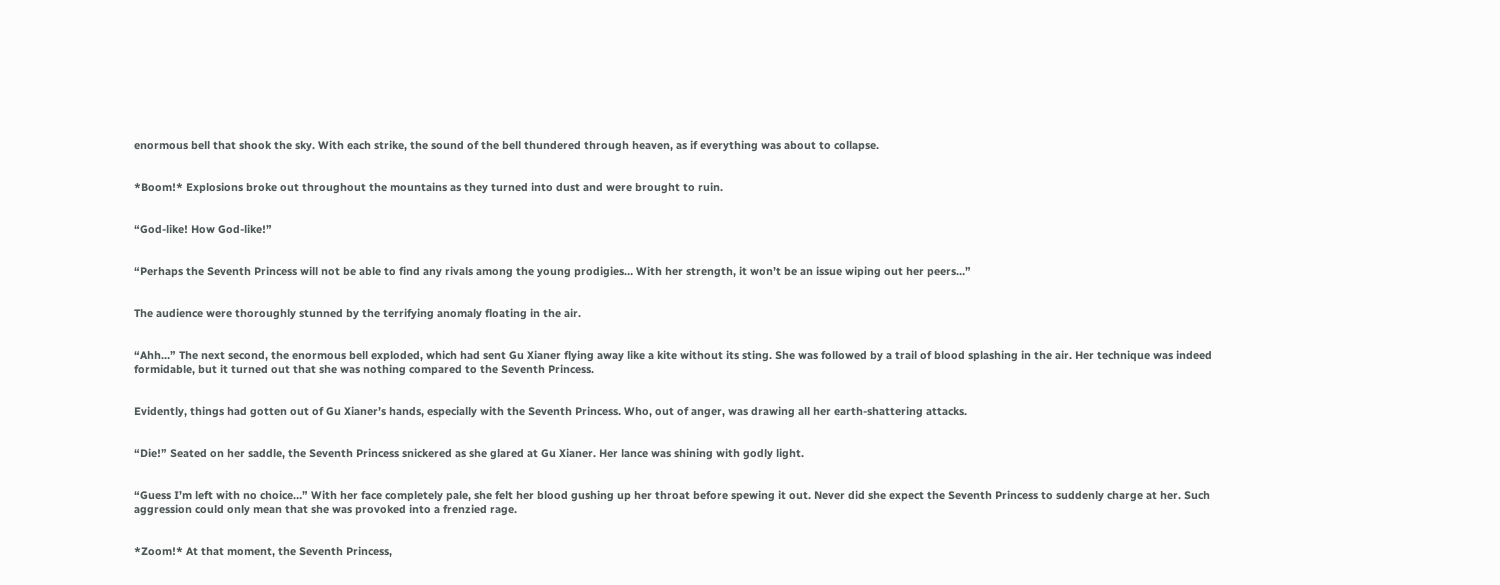enormous bell that shook the sky. With each strike, the sound of the bell thundered through heaven, as if everything was about to collapse.


*Boom!* Explosions broke out throughout the mountains as they turned into dust and were brought to ruin.


“God-like! How God-like!”


“Perhaps the Seventh Princess will not be able to find any rivals among the young prodigies… With her strength, it won’t be an issue wiping out her peers…”


The audience were thoroughly stunned by the terrifying anomaly floating in the air.


“Ahh…” The next second, the enormous bell exploded, which had sent Gu Xianer flying away like a kite without its sting. She was followed by a trail of blood splashing in the air. Her technique was indeed formidable, but it turned out that she was nothing compared to the Seventh Princess.


Evidently, things had gotten out of Gu Xianer’s hands, especially with the Seventh Princess. Who, out of anger, was drawing all her earth-shattering attacks.


“Die!” Seated on her saddle, the Seventh Princess snickered as she glared at Gu Xianer. Her lance was shining with godly light.


“Guess I’m left with no choice…” With her face completely pale, she felt her blood gushing up her throat before spewing it out. Never did she expect the Seventh Princess to suddenly charge at her. Such aggression could only mean that she was provoked into a frenzied rage.


*Zoom!* At that moment, the Seventh Princess,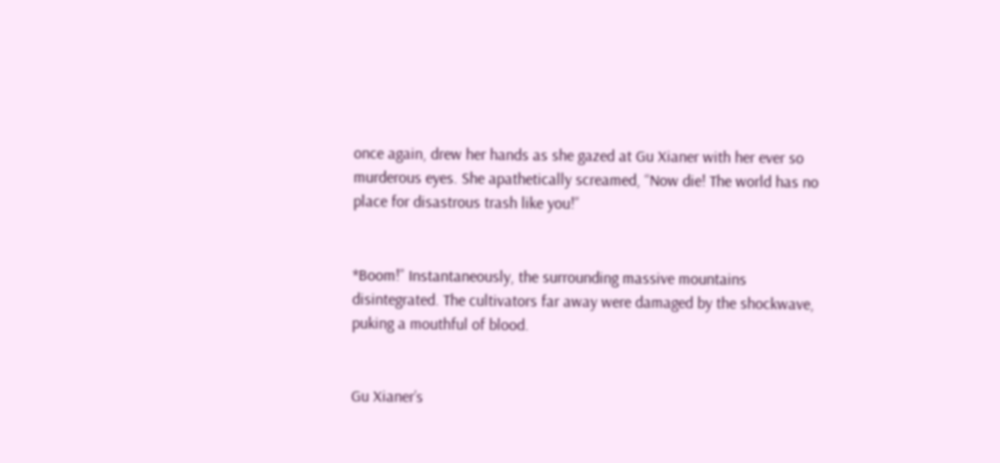once again, drew her hands as she gazed at Gu Xianer with her ever so murderous eyes. She apathetically screamed, “Now die! The world has no place for disastrous trash like you!”


*Boom!” Instantaneously, the surrounding massive mountains disintegrated. The cultivators far away were damaged by the shockwave, puking a mouthful of blood.


Gu Xianer’s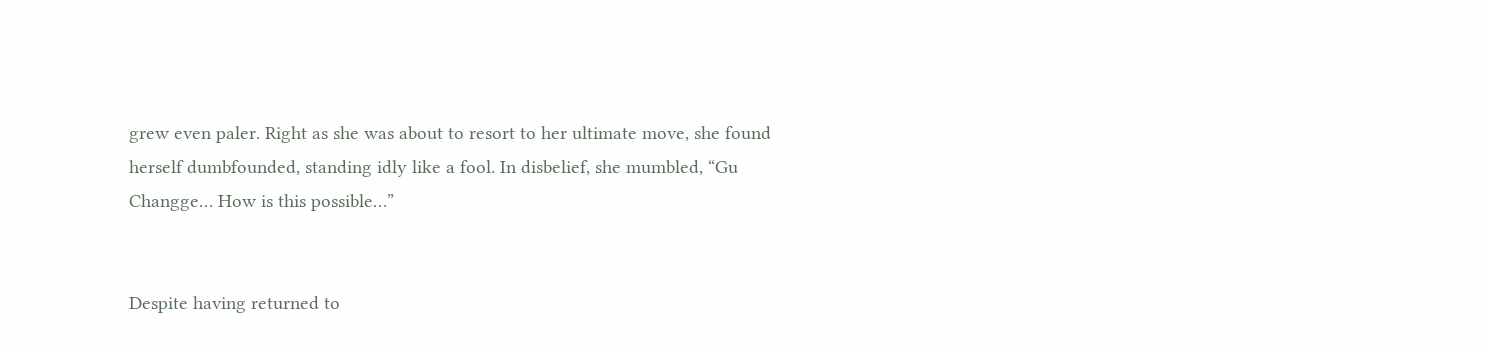grew even paler. Right as she was about to resort to her ultimate move, she found herself dumbfounded, standing idly like a fool. In disbelief, she mumbled, “Gu Changge… How is this possible…”


Despite having returned to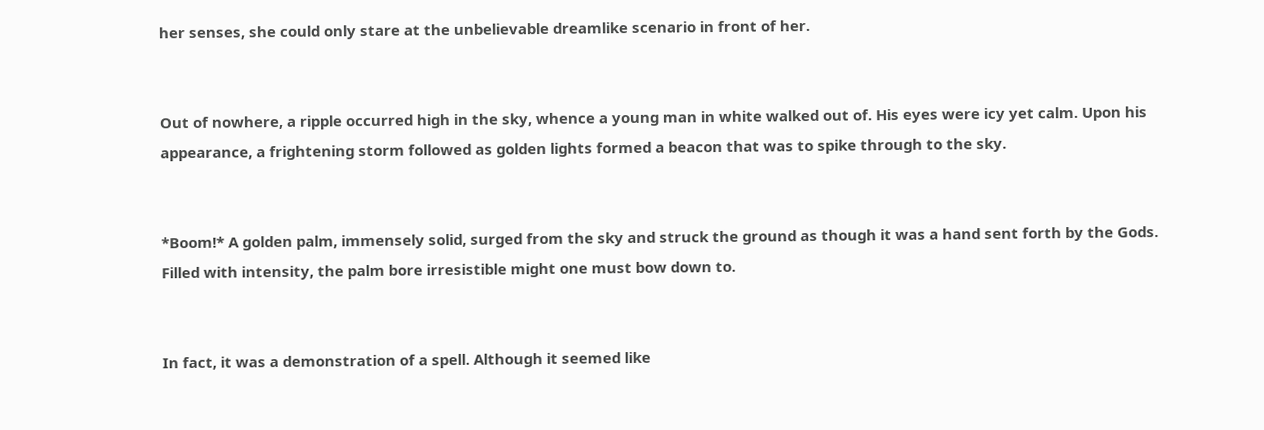her senses, she could only stare at the unbelievable dreamlike scenario in front of her.


Out of nowhere, a ripple occurred high in the sky, whence a young man in white walked out of. His eyes were icy yet calm. Upon his appearance, a frightening storm followed as golden lights formed a beacon that was to spike through to the sky.


*Boom!* A golden palm, immensely solid, surged from the sky and struck the ground as though it was a hand sent forth by the Gods. Filled with intensity, the palm bore irresistible might one must bow down to.


In fact, it was a demonstration of a spell. Although it seemed like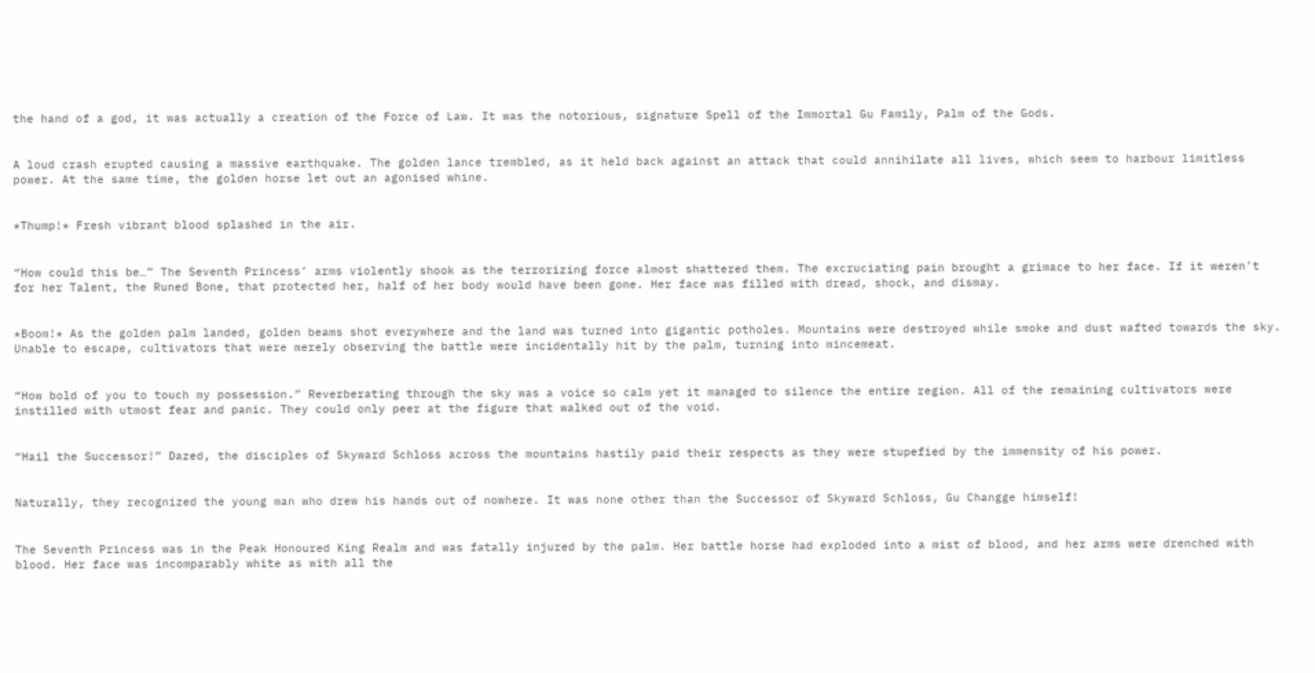the hand of a god, it was actually a creation of the Force of Law. It was the notorious, signature Spell of the Immortal Gu Family, Palm of the Gods.


A loud crash erupted causing a massive earthquake. The golden lance trembled, as it held back against an attack that could annihilate all lives, which seem to harbour limitless power. At the same time, the golden horse let out an agonised whine.


*Thump!* Fresh vibrant blood splashed in the air.


“How could this be…” The Seventh Princess’ arms violently shook as the terrorizing force almost shattered them. The excruciating pain brought a grimace to her face. If it weren’t for her Talent, the Runed Bone, that protected her, half of her body would have been gone. Her face was filled with dread, shock, and dismay.


*Boom!* As the golden palm landed, golden beams shot everywhere and the land was turned into gigantic potholes. Mountains were destroyed while smoke and dust wafted towards the sky. Unable to escape, cultivators that were merely observing the battle were incidentally hit by the palm, turning into mincemeat.


“How bold of you to touch my possession.” Reverberating through the sky was a voice so calm yet it managed to silence the entire region. All of the remaining cultivators were instilled with utmost fear and panic. They could only peer at the figure that walked out of the void.


“Hail the Successor!” Dazed, the disciples of Skyward Schloss across the mountains hastily paid their respects as they were stupefied by the immensity of his power.


Naturally, they recognized the young man who drew his hands out of nowhere. It was none other than the Successor of Skyward Schloss, Gu Changge himself!


The Seventh Princess was in the Peak Honoured King Realm and was fatally injured by the palm. Her battle horse had exploded into a mist of blood, and her arms were drenched with blood. Her face was incomparably white as with all the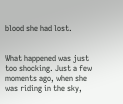blood she had lost.


What happened was just too shocking. Just a few moments ago, when she was riding in the sky,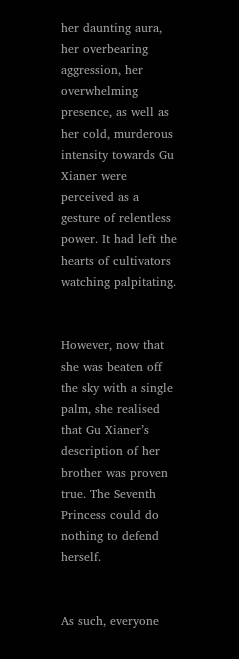her daunting aura, her overbearing aggression, her overwhelming presence, as well as her cold, murderous intensity towards Gu Xianer were perceived as a gesture of relentless power. It had left the hearts of cultivators watching palpitating.


However, now that she was beaten off the sky with a single palm, she realised that Gu Xianer’s description of her brother was proven true. The Seventh Princess could do nothing to defend herself.


As such, everyone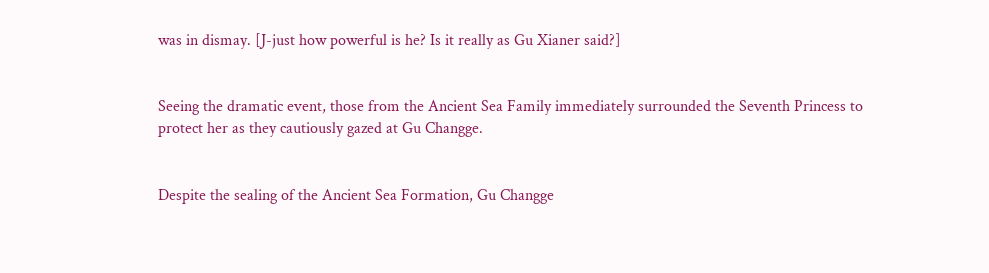was in dismay. [J-just how powerful is he? Is it really as Gu Xianer said?]


Seeing the dramatic event, those from the Ancient Sea Family immediately surrounded the Seventh Princess to protect her as they cautiously gazed at Gu Changge.


Despite the sealing of the Ancient Sea Formation, Gu Changge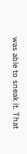was able to sneak it. That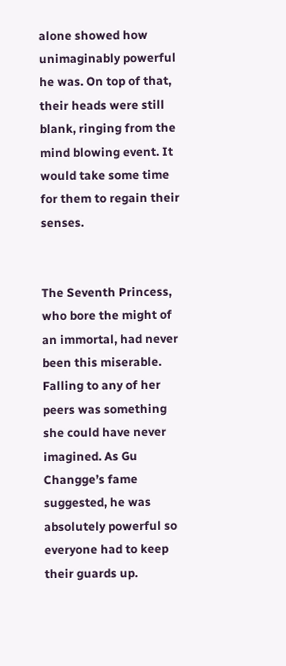alone showed how unimaginably powerful he was. On top of that, their heads were still blank, ringing from the mind blowing event. It would take some time for them to regain their senses.


The Seventh Princess, who bore the might of an immortal, had never been this miserable. Falling to any of her peers was something she could have never imagined. As Gu Changge’s fame suggested, he was absolutely powerful so everyone had to keep their guards up.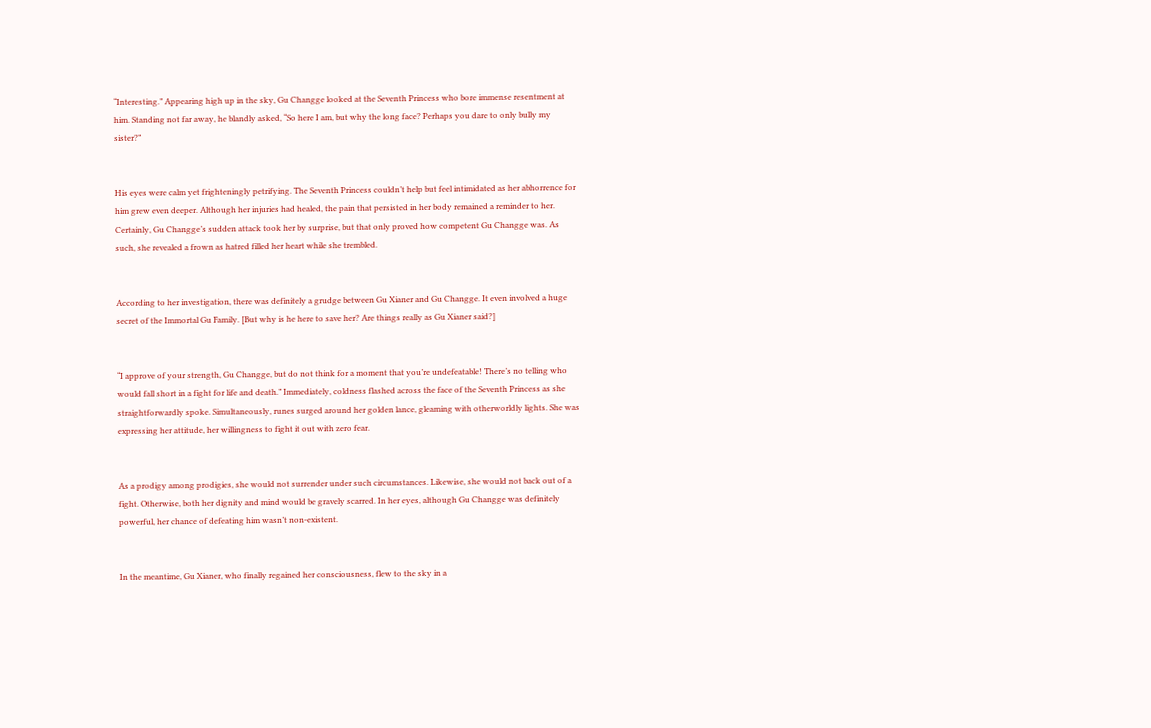“Interesting.” Appearing high up in the sky, Gu Changge looked at the Seventh Princess who bore immense resentment at him. Standing not far away, he blandly asked, “So here I am, but why the long face? Perhaps you dare to only bully my sister?”


His eyes were calm yet frighteningly petrifying. The Seventh Princess couldn’t help but feel intimidated as her abhorrence for him grew even deeper. Although her injuries had healed, the pain that persisted in her body remained a reminder to her. Certainly, Gu Changge’s sudden attack took her by surprise, but that only proved how competent Gu Changge was. As such, she revealed a frown as hatred filled her heart while she trembled.


According to her investigation, there was definitely a grudge between Gu Xianer and Gu Changge. It even involved a huge secret of the Immortal Gu Family. [But why is he here to save her? Are things really as Gu Xianer said?]


“I approve of your strength, Gu Changge, but do not think for a moment that you’re undefeatable! There’s no telling who would fall short in a fight for life and death.” Immediately, coldness flashed across the face of the Seventh Princess as she straightforwardly spoke. Simultaneously, runes surged around her golden lance, gleaming with otherworldly lights. She was expressing her attitude, her willingness to fight it out with zero fear.


As a prodigy among prodigies, she would not surrender under such circumstances. Likewise, she would not back out of a fight. Otherwise, both her dignity and mind would be gravely scarred. In her eyes, although Gu Changge was definitely powerful, her chance of defeating him wasn’t non-existent.


In the meantime, Gu Xianer, who finally regained her consciousness, flew to the sky in a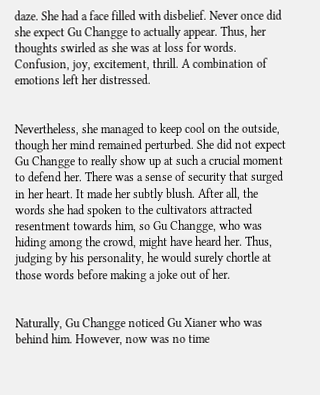daze. She had a face filled with disbelief. Never once did she expect Gu Changge to actually appear. Thus, her thoughts swirled as she was at loss for words. Confusion, joy, excitement, thrill. A combination of emotions left her distressed.


Nevertheless, she managed to keep cool on the outside, though her mind remained perturbed. She did not expect Gu Changge to really show up at such a crucial moment to defend her. There was a sense of security that surged in her heart. It made her subtly blush. After all, the words she had spoken to the cultivators attracted resentment towards him, so Gu Changge, who was hiding among the crowd, might have heard her. Thus, judging by his personality, he would surely chortle at those words before making a joke out of her.


Naturally, Gu Changge noticed Gu Xianer who was behind him. However, now was no time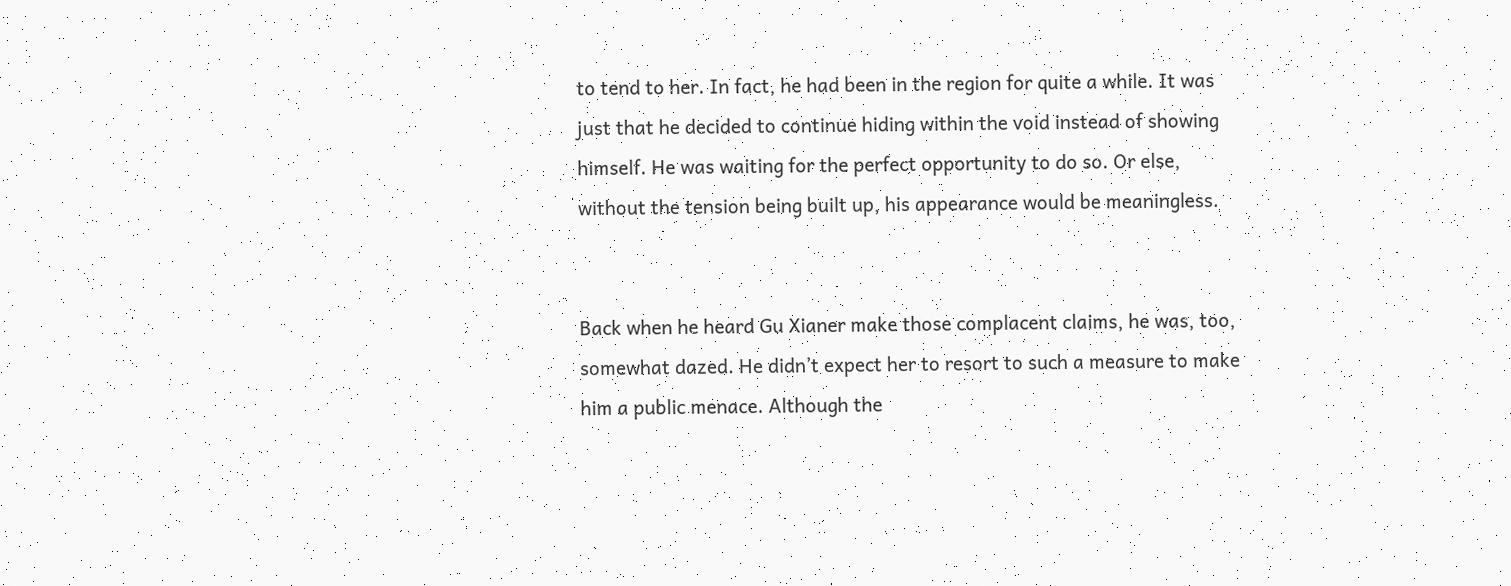to tend to her. In fact, he had been in the region for quite a while. It was just that he decided to continue hiding within the void instead of showing himself. He was waiting for the perfect opportunity to do so. Or else, without the tension being built up, his appearance would be meaningless.


Back when he heard Gu Xianer make those complacent claims, he was, too, somewhat dazed. He didn’t expect her to resort to such a measure to make him a public menace. Although the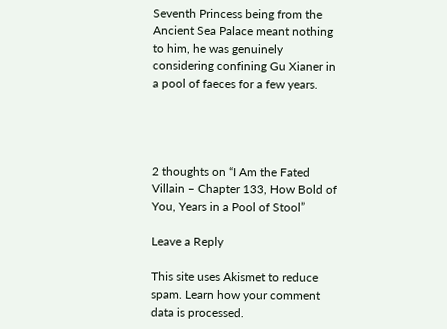Seventh Princess being from the Ancient Sea Palace meant nothing to him, he was genuinely considering confining Gu Xianer in a pool of faeces for a few years.




2 thoughts on “I Am the Fated Villain – Chapter 133, How Bold of You, Years in a Pool of Stool”

Leave a Reply

This site uses Akismet to reduce spam. Learn how your comment data is processed.